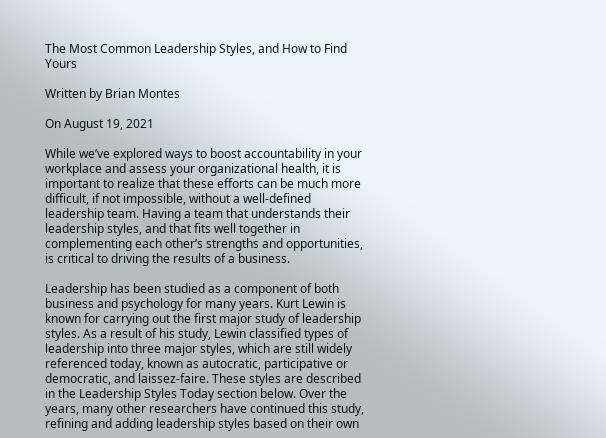The Most Common Leadership Styles, and How to Find Yours

Written by Brian Montes

On August 19, 2021

While we’ve explored ways to boost accountability in your workplace and assess your organizational health, it is important to realize that these efforts can be much more difficult, if not impossible, without a well-defined leadership team. Having a team that understands their leadership styles, and that fits well together in complementing each other’s strengths and opportunities, is critical to driving the results of a business.

Leadership has been studied as a component of both business and psychology for many years. Kurt Lewin is known for carrying out the first major study of leadership styles. As a result of his study, Lewin classified types of leadership into three major styles, which are still widely referenced today, known as autocratic, participative or democratic, and laissez-faire. These styles are described in the Leadership Styles Today section below. Over the years, many other researchers have continued this study, refining and adding leadership styles based on their own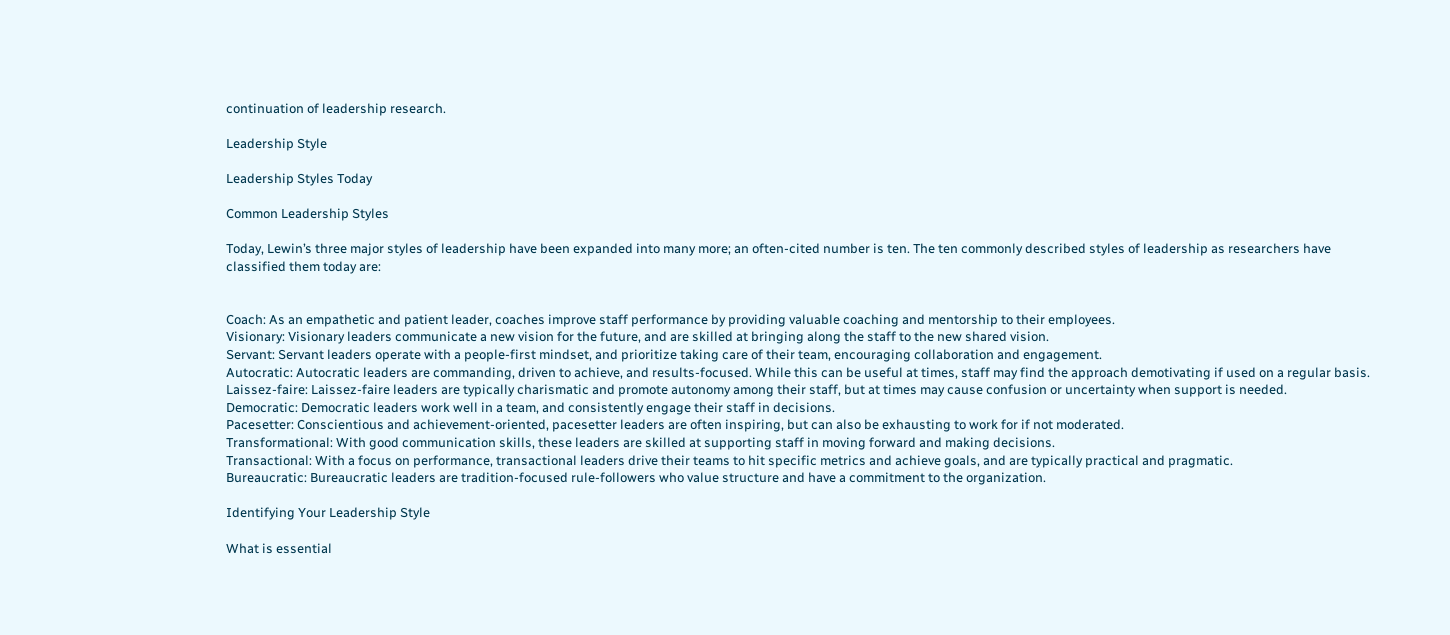continuation of leadership research.

Leadership Style

Leadership Styles Today

Common Leadership Styles

Today, Lewin’s three major styles of leadership have been expanded into many more; an often-cited number is ten. The ten commonly described styles of leadership as researchers have classified them today are:


Coach: As an empathetic and patient leader, coaches improve staff performance by providing valuable coaching and mentorship to their employees.
Visionary: Visionary leaders communicate a new vision for the future, and are skilled at bringing along the staff to the new shared vision.
Servant: Servant leaders operate with a people-first mindset, and prioritize taking care of their team, encouraging collaboration and engagement.
Autocratic: Autocratic leaders are commanding, driven to achieve, and results-focused. While this can be useful at times, staff may find the approach demotivating if used on a regular basis.
Laissez-faire: Laissez-faire leaders are typically charismatic and promote autonomy among their staff, but at times may cause confusion or uncertainty when support is needed.
Democratic: Democratic leaders work well in a team, and consistently engage their staff in decisions.
Pacesetter: Conscientious and achievement-oriented, pacesetter leaders are often inspiring, but can also be exhausting to work for if not moderated.
Transformational: With good communication skills, these leaders are skilled at supporting staff in moving forward and making decisions.
Transactional: With a focus on performance, transactional leaders drive their teams to hit specific metrics and achieve goals, and are typically practical and pragmatic.
Bureaucratic: Bureaucratic leaders are tradition-focused rule-followers who value structure and have a commitment to the organization.

Identifying Your Leadership Style

What is essential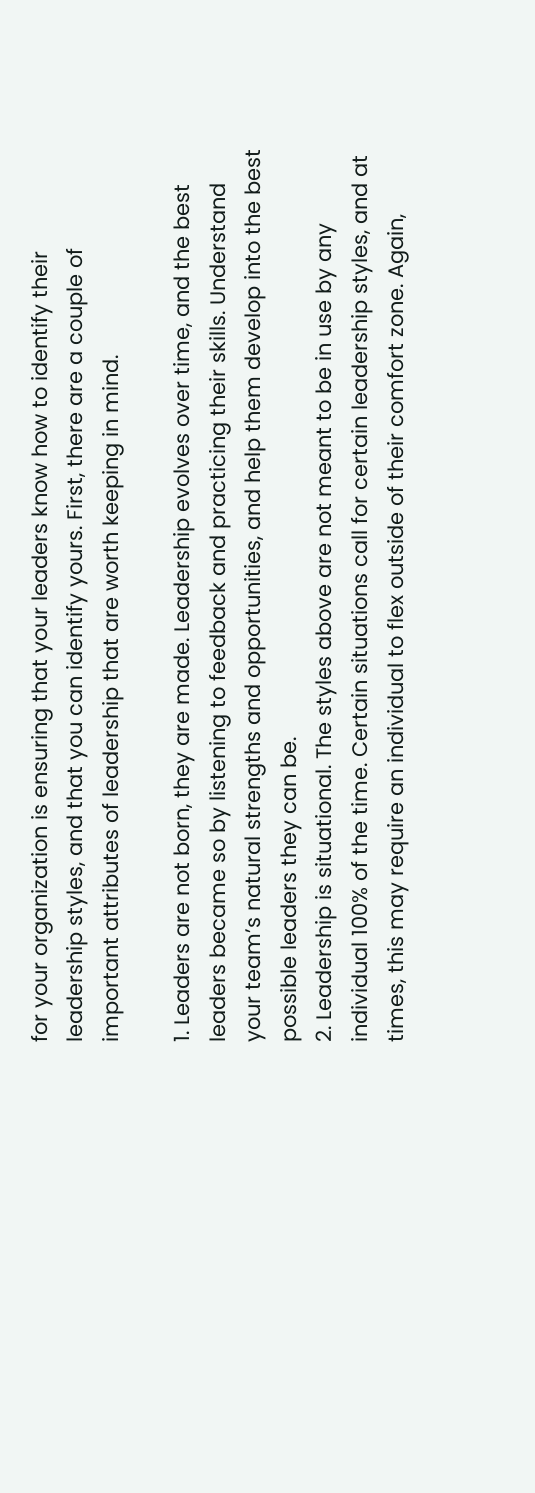for your organization is ensuring that your leaders know how to identify their leadership styles, and that you can identify yours. First, there are a couple of important attributes of leadership that are worth keeping in mind.

1. Leaders are not born, they are made. Leadership evolves over time, and the best leaders became so by listening to feedback and practicing their skills. Understand your team’s natural strengths and opportunities, and help them develop into the best possible leaders they can be.
2. Leadership is situational. The styles above are not meant to be in use by any individual 100% of the time. Certain situations call for certain leadership styles, and at times, this may require an individual to flex outside of their comfort zone. Again,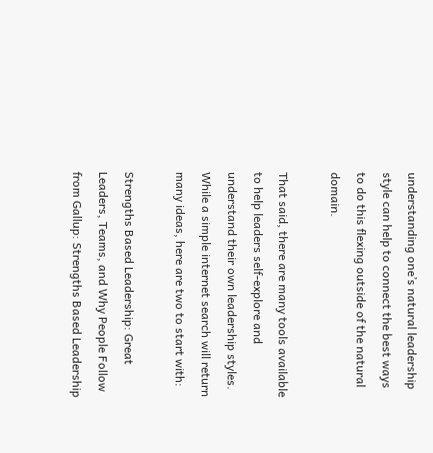understanding one’s natural leadership style can help to connect the best ways to do this flexing outside of the natural domain.

That said, there are many tools available to help leaders self-explore and understand their own leadership styles. While a simple internet search will return many ideas, here are two to start with:

Strengths Based Leadership: Great Leaders, Teams, and Why People Follow from Gallup: Strengths Based Leadership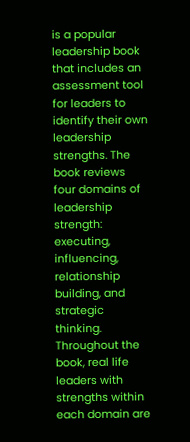is a popular leadership book that includes an assessment tool for leaders to identify their own leadership strengths. The book reviews four domains of leadership strength: executing, influencing, relationship building, and strategic thinking. Throughout the book, real life leaders with strengths within each domain are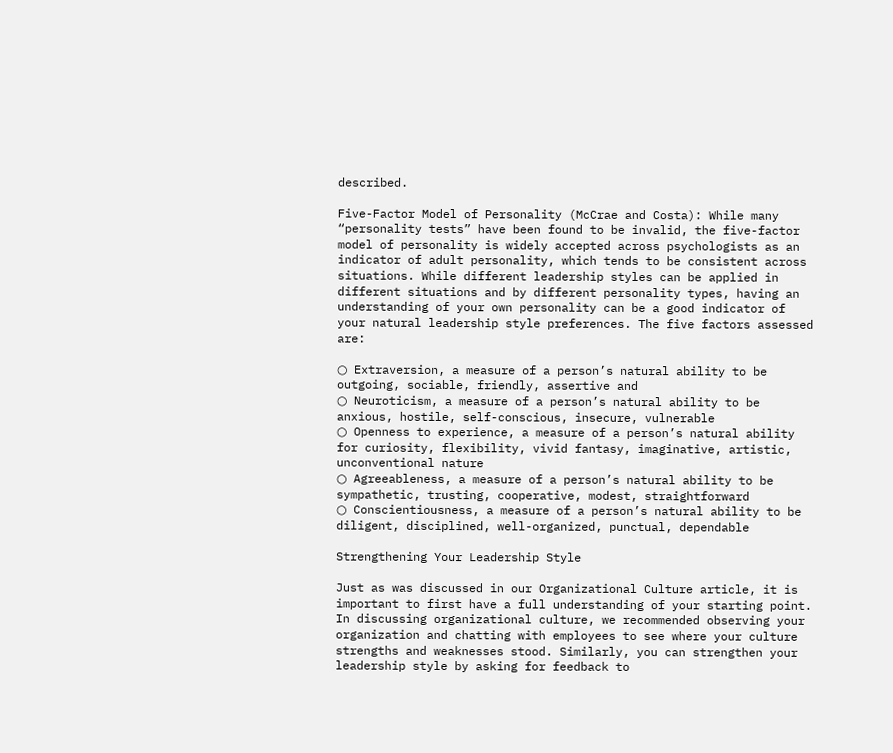described.

Five-Factor Model of Personality (McCrae and Costa): While many “personality tests” have been found to be invalid, the five-factor model of personality is widely accepted across psychologists as an indicator of adult personality, which tends to be consistent across situations. While different leadership styles can be applied in different situations and by different personality types, having an understanding of your own personality can be a good indicator of your natural leadership style preferences. The five factors assessed are:

○ Extraversion, a measure of a person’s natural ability to be outgoing, sociable, friendly, assertive and
○ Neuroticism, a measure of a person’s natural ability to be anxious, hostile, self-conscious, insecure, vulnerable
○ Openness to experience, a measure of a person’s natural ability for curiosity, flexibility, vivid fantasy, imaginative, artistic, unconventional nature
○ Agreeableness, a measure of a person’s natural ability to be sympathetic, trusting, cooperative, modest, straightforward
○ Conscientiousness, a measure of a person’s natural ability to be diligent, disciplined, well-organized, punctual, dependable

Strengthening Your Leadership Style

Just as was discussed in our Organizational Culture article, it is important to first have a full understanding of your starting point. In discussing organizational culture, we recommended observing your organization and chatting with employees to see where your culture strengths and weaknesses stood. Similarly, you can strengthen your leadership style by asking for feedback to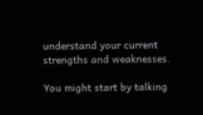understand your current strengths and weaknesses.

You might start by talking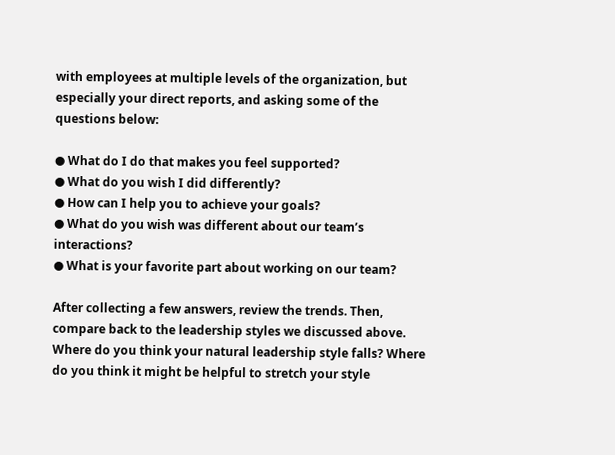with employees at multiple levels of the organization, but especially your direct reports, and asking some of the questions below:

● What do I do that makes you feel supported?
● What do you wish I did differently?
● How can I help you to achieve your goals?
● What do you wish was different about our team’s interactions?
● What is your favorite part about working on our team?

After collecting a few answers, review the trends. Then, compare back to the leadership styles we discussed above. Where do you think your natural leadership style falls? Where do you think it might be helpful to stretch your style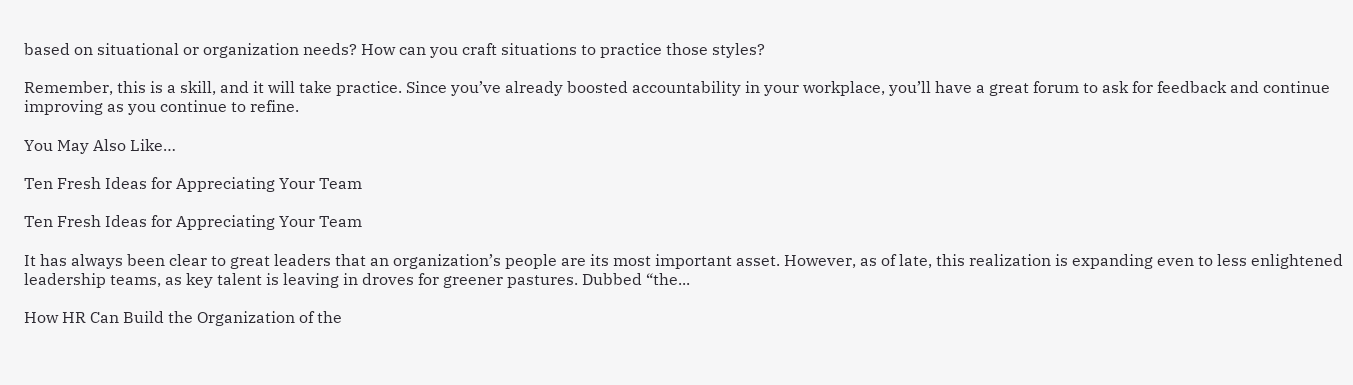based on situational or organization needs? How can you craft situations to practice those styles?

Remember, this is a skill, and it will take practice. Since you’ve already boosted accountability in your workplace, you’ll have a great forum to ask for feedback and continue improving as you continue to refine.

You May Also Like…

Ten Fresh Ideas for Appreciating Your Team

Ten Fresh Ideas for Appreciating Your Team

It has always been clear to great leaders that an organization’s people are its most important asset. However, as of late, this realization is expanding even to less enlightened leadership teams, as key talent is leaving in droves for greener pastures. Dubbed “the...

How HR Can Build the Organization of the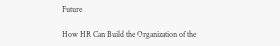Future

How HR Can Build the Organization of the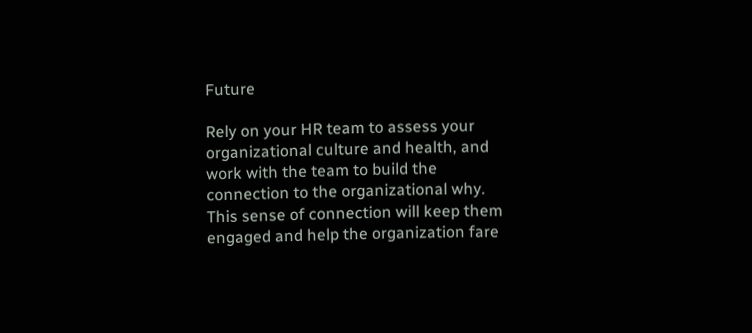Future

Rely on your HR team to assess your organizational culture and health, and work with the team to build the connection to the organizational why. This sense of connection will keep them engaged and help the organization fare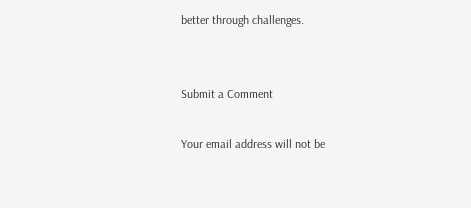better through challenges.


Submit a Comment

Your email address will not be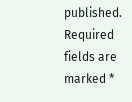published. Required fields are marked *